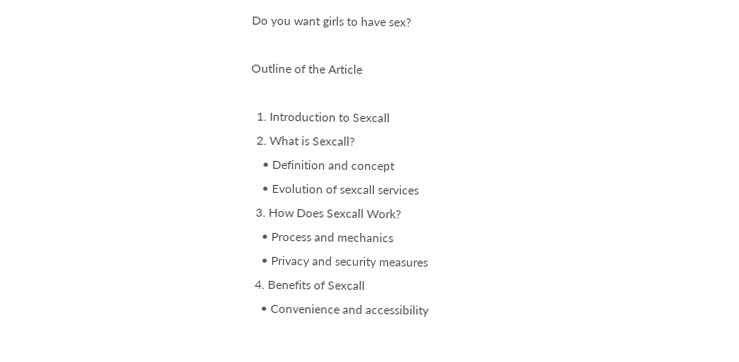Do you want girls to have sex?

Outline of the Article

  1. Introduction to Sexcall
  2. What is Sexcall?
    • Definition and concept
    • Evolution of sexcall services
  3. How Does Sexcall Work?
    • Process and mechanics
    • Privacy and security measures
  4. Benefits of Sexcall
    • Convenience and accessibility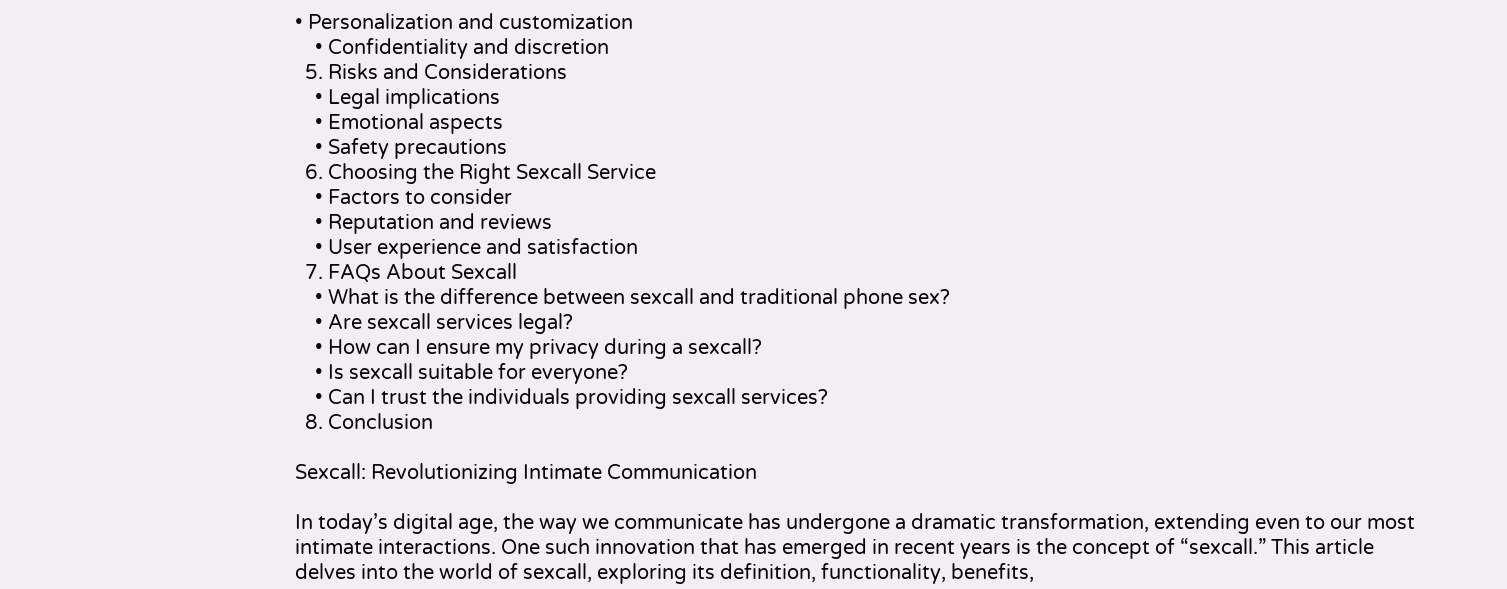• Personalization and customization
    • Confidentiality and discretion
  5. Risks and Considerations
    • Legal implications
    • Emotional aspects
    • Safety precautions
  6. Choosing the Right Sexcall Service
    • Factors to consider
    • Reputation and reviews
    • User experience and satisfaction
  7. FAQs About Sexcall
    • What is the difference between sexcall and traditional phone sex?
    • Are sexcall services legal?
    • How can I ensure my privacy during a sexcall?
    • Is sexcall suitable for everyone?
    • Can I trust the individuals providing sexcall services?
  8. Conclusion

Sexcall: Revolutionizing Intimate Communication

In today’s digital age, the way we communicate has undergone a dramatic transformation, extending even to our most intimate interactions. One such innovation that has emerged in recent years is the concept of “sexcall.” This article delves into the world of sexcall, exploring its definition, functionality, benefits,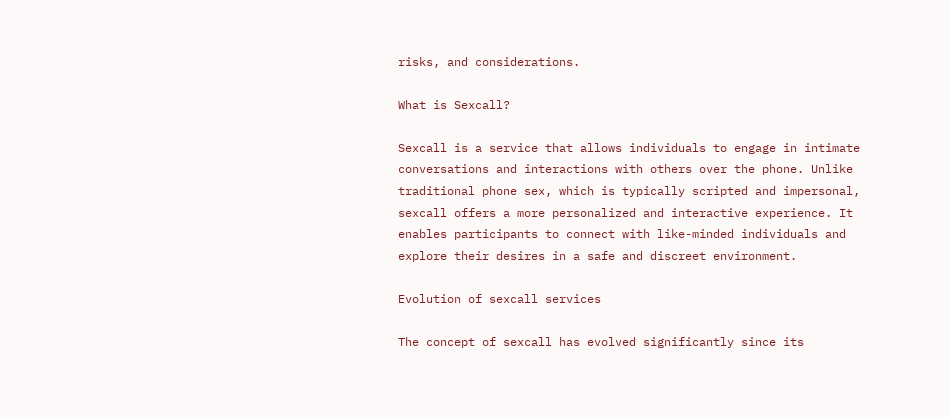risks, and considerations.

What is Sexcall?

Sexcall is a service that allows individuals to engage in intimate conversations and interactions with others over the phone. Unlike traditional phone sex, which is typically scripted and impersonal, sexcall offers a more personalized and interactive experience. It enables participants to connect with like-minded individuals and explore their desires in a safe and discreet environment.

Evolution of sexcall services

The concept of sexcall has evolved significantly since its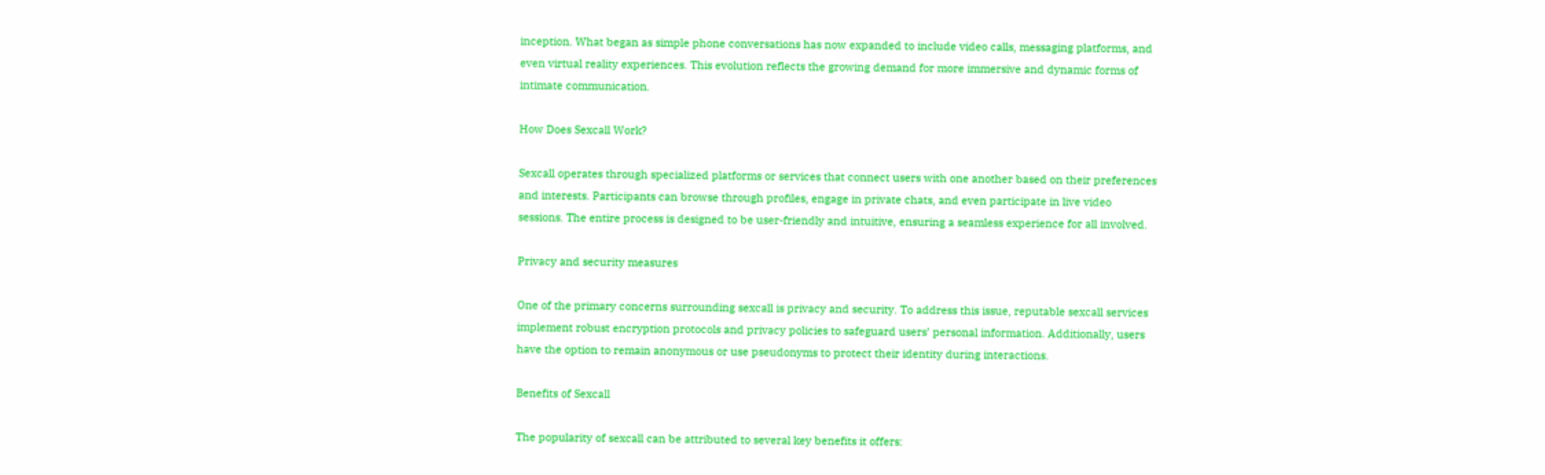inception. What began as simple phone conversations has now expanded to include video calls, messaging platforms, and even virtual reality experiences. This evolution reflects the growing demand for more immersive and dynamic forms of intimate communication.

How Does Sexcall Work?

Sexcall operates through specialized platforms or services that connect users with one another based on their preferences and interests. Participants can browse through profiles, engage in private chats, and even participate in live video sessions. The entire process is designed to be user-friendly and intuitive, ensuring a seamless experience for all involved.

Privacy and security measures

One of the primary concerns surrounding sexcall is privacy and security. To address this issue, reputable sexcall services implement robust encryption protocols and privacy policies to safeguard users’ personal information. Additionally, users have the option to remain anonymous or use pseudonyms to protect their identity during interactions.

Benefits of Sexcall

The popularity of sexcall can be attributed to several key benefits it offers: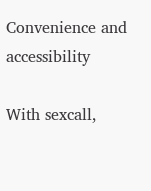Convenience and accessibility

With sexcall,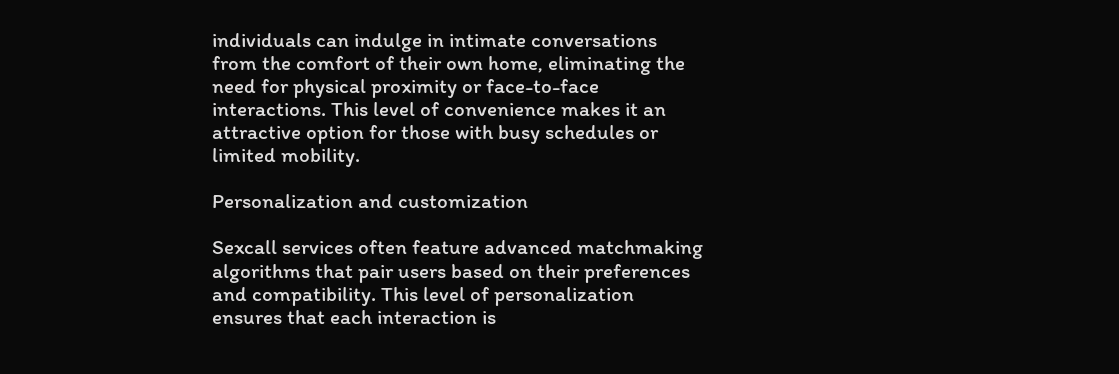individuals can indulge in intimate conversations from the comfort of their own home, eliminating the need for physical proximity or face-to-face interactions. This level of convenience makes it an attractive option for those with busy schedules or limited mobility.

Personalization and customization

Sexcall services often feature advanced matchmaking algorithms that pair users based on their preferences and compatibility. This level of personalization ensures that each interaction is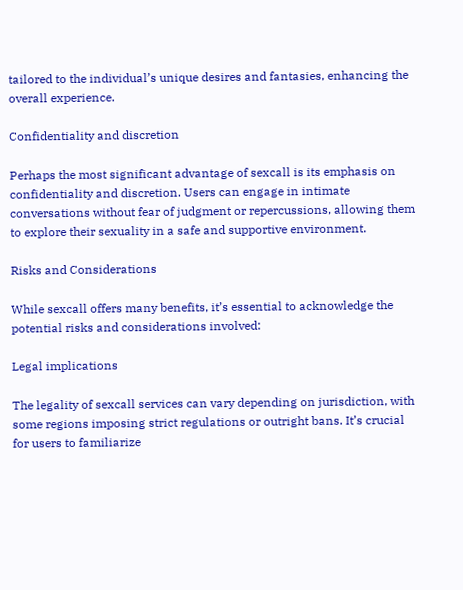tailored to the individual’s unique desires and fantasies, enhancing the overall experience.

Confidentiality and discretion

Perhaps the most significant advantage of sexcall is its emphasis on confidentiality and discretion. Users can engage in intimate conversations without fear of judgment or repercussions, allowing them to explore their sexuality in a safe and supportive environment.

Risks and Considerations

While sexcall offers many benefits, it’s essential to acknowledge the potential risks and considerations involved:

Legal implications

The legality of sexcall services can vary depending on jurisdiction, with some regions imposing strict regulations or outright bans. It’s crucial for users to familiarize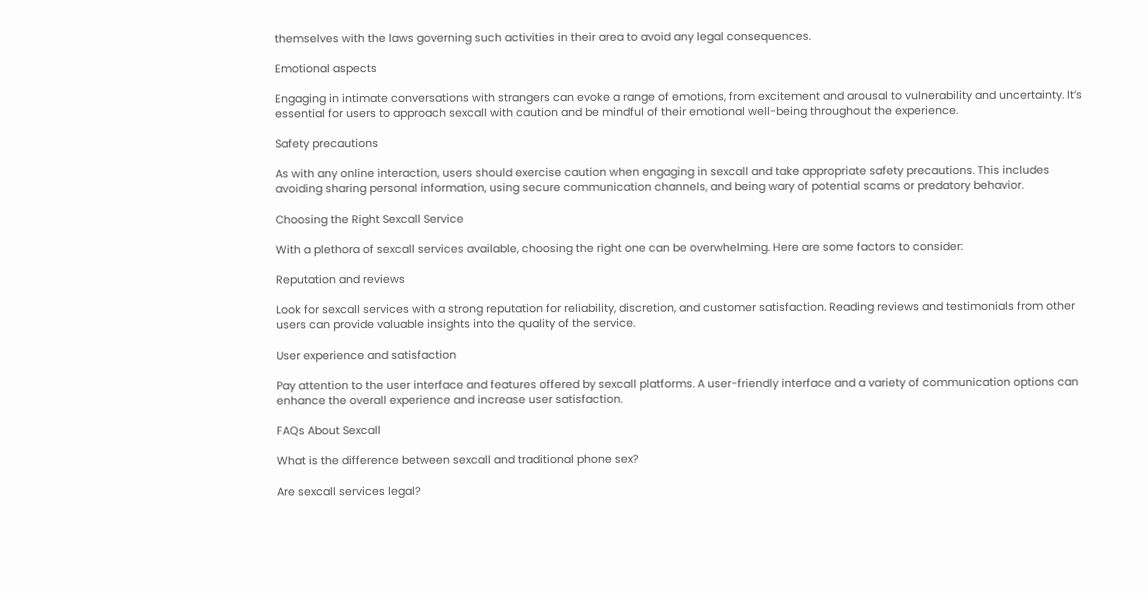themselves with the laws governing such activities in their area to avoid any legal consequences.

Emotional aspects

Engaging in intimate conversations with strangers can evoke a range of emotions, from excitement and arousal to vulnerability and uncertainty. It’s essential for users to approach sexcall with caution and be mindful of their emotional well-being throughout the experience.

Safety precautions

As with any online interaction, users should exercise caution when engaging in sexcall and take appropriate safety precautions. This includes avoiding sharing personal information, using secure communication channels, and being wary of potential scams or predatory behavior.

Choosing the Right Sexcall Service

With a plethora of sexcall services available, choosing the right one can be overwhelming. Here are some factors to consider:

Reputation and reviews

Look for sexcall services with a strong reputation for reliability, discretion, and customer satisfaction. Reading reviews and testimonials from other users can provide valuable insights into the quality of the service.

User experience and satisfaction

Pay attention to the user interface and features offered by sexcall platforms. A user-friendly interface and a variety of communication options can enhance the overall experience and increase user satisfaction.

FAQs About Sexcall

What is the difference between sexcall and traditional phone sex?

Are sexcall services legal?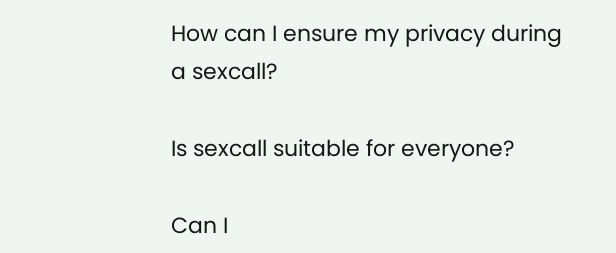How can I ensure my privacy during a sexcall?

Is sexcall suitable for everyone?

Can I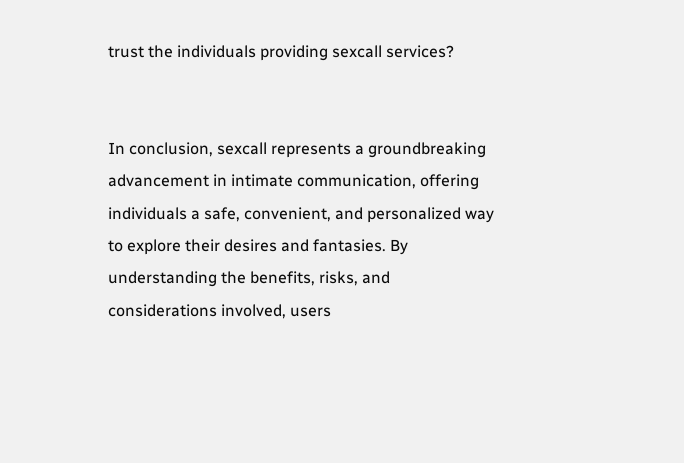trust the individuals providing sexcall services?


In conclusion, sexcall represents a groundbreaking advancement in intimate communication, offering individuals a safe, convenient, and personalized way to explore their desires and fantasies. By understanding the benefits, risks, and considerations involved, users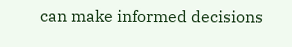can make informed decisions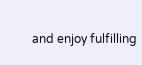and enjoy fulfilling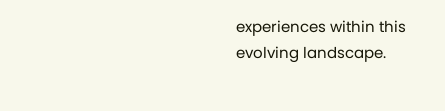experiences within this evolving landscape.